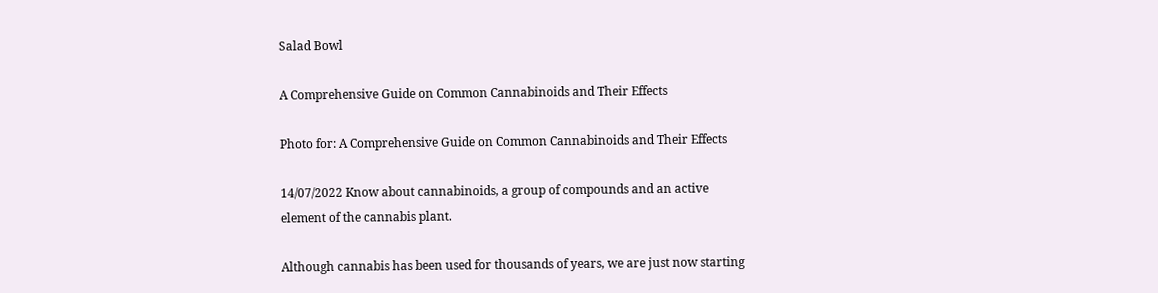Salad Bowl

A Comprehensive Guide on Common Cannabinoids and Their Effects

Photo for: A Comprehensive Guide on Common Cannabinoids and Their Effects

14/07/2022 Know about cannabinoids, a group of compounds and an active element of the cannabis plant.

Although cannabis has been used for thousands of years, we are just now starting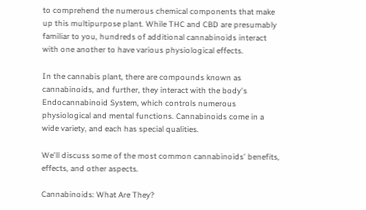to comprehend the numerous chemical components that make up this multipurpose plant. While THC and CBD are presumably familiar to you, hundreds of additional cannabinoids interact with one another to have various physiological effects.

In the cannabis plant, there are compounds known as cannabinoids, and further, they interact with the body's Endocannabinoid System, which controls numerous physiological and mental functions. Cannabinoids come in a wide variety, and each has special qualities.

We'll discuss some of the most common cannabinoids' benefits, effects, and other aspects.

Cannabinoids: What Are They?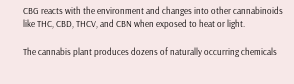CBG reacts with the environment and changes into other cannabinoids like THC, CBD, THCV, and CBN when exposed to heat or light.

The cannabis plant produces dozens of naturally occurring chemicals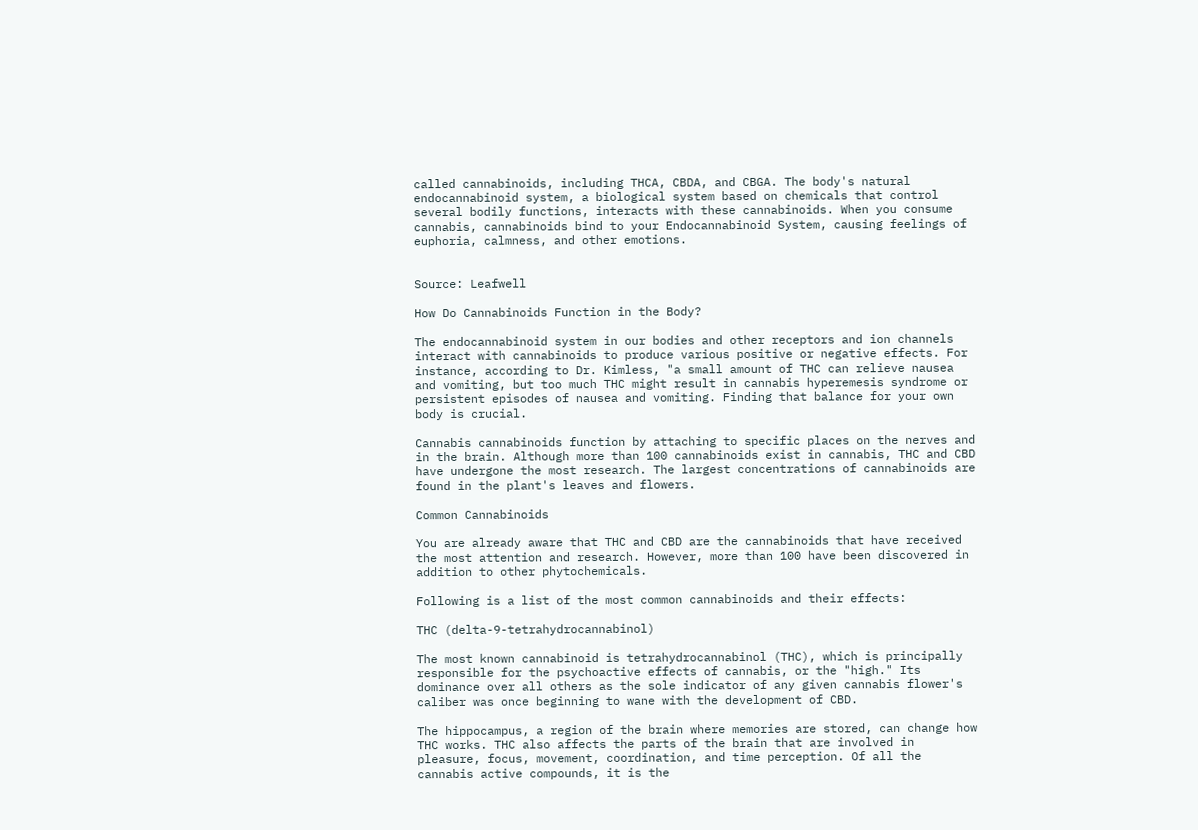called cannabinoids, including THCA, CBDA, and CBGA. The body's natural endocannabinoid system, a biological system based on chemicals that control several bodily functions, interacts with these cannabinoids. When you consume cannabis, cannabinoids bind to your Endocannabinoid System, causing feelings of euphoria, calmness, and other emotions.


Source: Leafwell

How Do Cannabinoids Function in the Body?

The endocannabinoid system in our bodies and other receptors and ion channels interact with cannabinoids to produce various positive or negative effects. For instance, according to Dr. Kimless, "a small amount of THC can relieve nausea and vomiting, but too much THC might result in cannabis hyperemesis syndrome or persistent episodes of nausea and vomiting. Finding that balance for your own body is crucial.

Cannabis cannabinoids function by attaching to specific places on the nerves and in the brain. Although more than 100 cannabinoids exist in cannabis, THC and CBD have undergone the most research. The largest concentrations of cannabinoids are found in the plant's leaves and flowers.

Common Cannabinoids

You are already aware that THC and CBD are the cannabinoids that have received the most attention and research. However, more than 100 have been discovered in addition to other phytochemicals.

Following is a list of the most common cannabinoids and their effects:

THC (delta-9-tetrahydrocannabinol)

The most known cannabinoid is tetrahydrocannabinol (THC), which is principally responsible for the psychoactive effects of cannabis, or the "high." Its dominance over all others as the sole indicator of any given cannabis flower's caliber was once beginning to wane with the development of CBD.

The hippocampus, a region of the brain where memories are stored, can change how THC works. THC also affects the parts of the brain that are involved in pleasure, focus, movement, coordination, and time perception. Of all the cannabis active compounds, it is the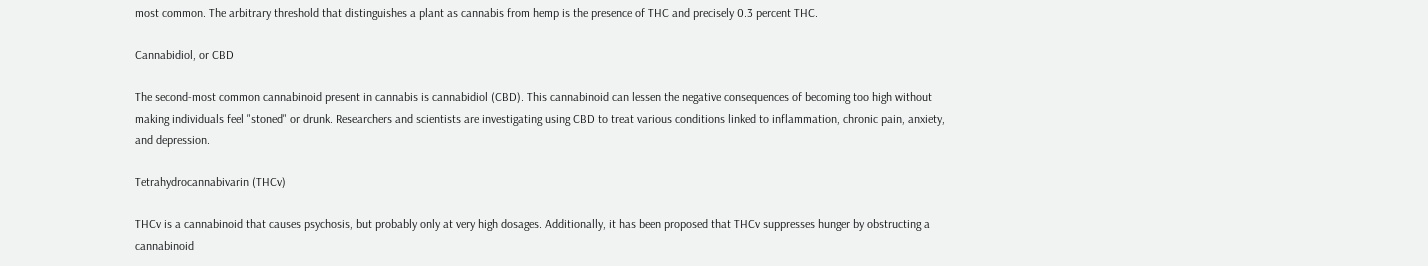most common. The arbitrary threshold that distinguishes a plant as cannabis from hemp is the presence of THC and precisely 0.3 percent THC.

Cannabidiol, or CBD

The second-most common cannabinoid present in cannabis is cannabidiol (CBD). This cannabinoid can lessen the negative consequences of becoming too high without making individuals feel "stoned" or drunk. Researchers and scientists are investigating using CBD to treat various conditions linked to inflammation, chronic pain, anxiety, and depression.

Tetrahydrocannabivarin (THCv)

THCv is a cannabinoid that causes psychosis, but probably only at very high dosages. Additionally, it has been proposed that THCv suppresses hunger by obstructing a cannabinoid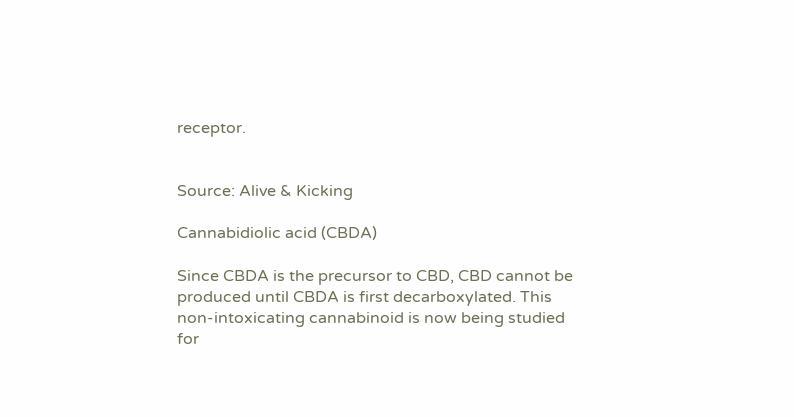receptor.


Source: Alive & Kicking

Cannabidiolic acid (CBDA)

Since CBDA is the precursor to CBD, CBD cannot be produced until CBDA is first decarboxylated. This non-intoxicating cannabinoid is now being studied for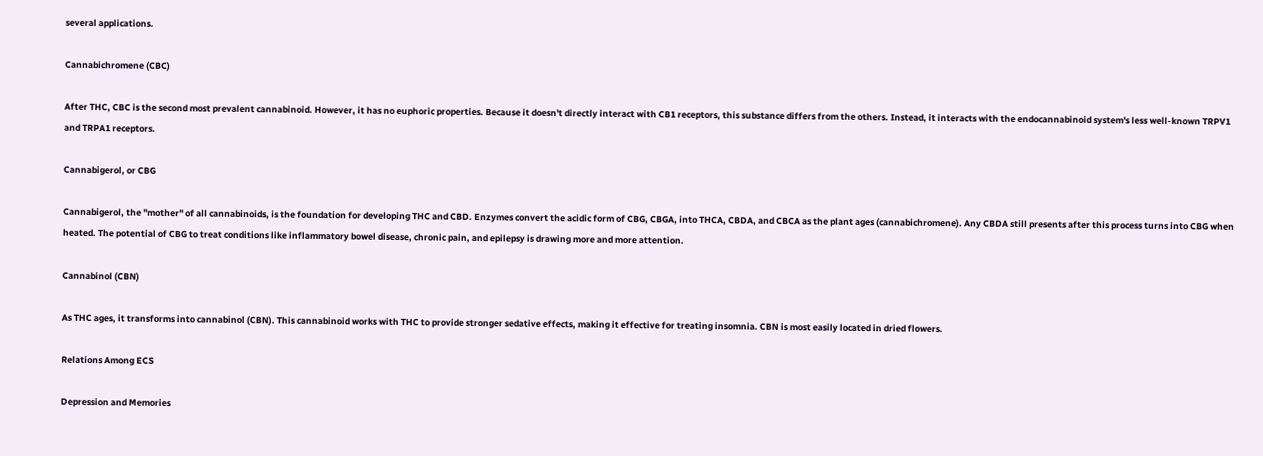several applications.

Cannabichromene (CBC)

After THC, CBC is the second most prevalent cannabinoid. However, it has no euphoric properties. Because it doesn't directly interact with CB1 receptors, this substance differs from the others. Instead, it interacts with the endocannabinoid system's less well-known TRPV1 and TRPA1 receptors.

Cannabigerol, or CBG

Cannabigerol, the "mother" of all cannabinoids, is the foundation for developing THC and CBD. Enzymes convert the acidic form of CBG, CBGA, into THCA, CBDA, and CBCA as the plant ages (cannabichromene). Any CBDA still presents after this process turns into CBG when heated. The potential of CBG to treat conditions like inflammatory bowel disease, chronic pain, and epilepsy is drawing more and more attention.

Cannabinol (CBN)

As THC ages, it transforms into cannabinol (CBN). This cannabinoid works with THC to provide stronger sedative effects, making it effective for treating insomnia. CBN is most easily located in dried flowers.

Relations Among ECS

Depression and Memories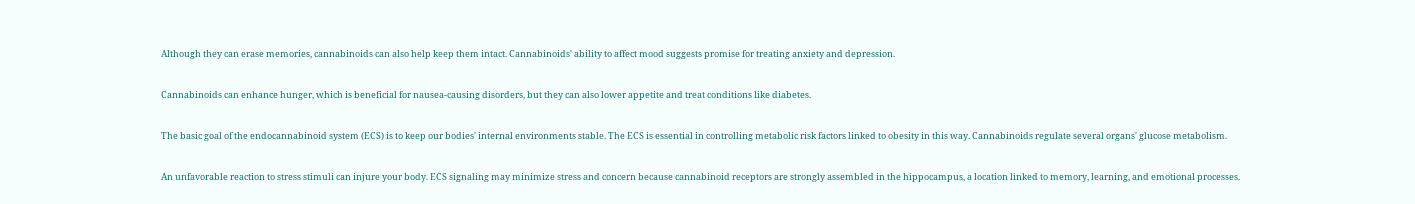Although they can erase memories, cannabinoids can also help keep them intact. Cannabinoids' ability to affect mood suggests promise for treating anxiety and depression.


Cannabinoids can enhance hunger, which is beneficial for nausea-causing disorders, but they can also lower appetite and treat conditions like diabetes.


The basic goal of the endocannabinoid system (ECS) is to keep our bodies' internal environments stable. The ECS is essential in controlling metabolic risk factors linked to obesity in this way. Cannabinoids regulate several organs' glucose metabolism.


An unfavorable reaction to stress stimuli can injure your body. ECS signaling may minimize stress and concern because cannabinoid receptors are strongly assembled in the hippocampus, a location linked to memory, learning, and emotional processes.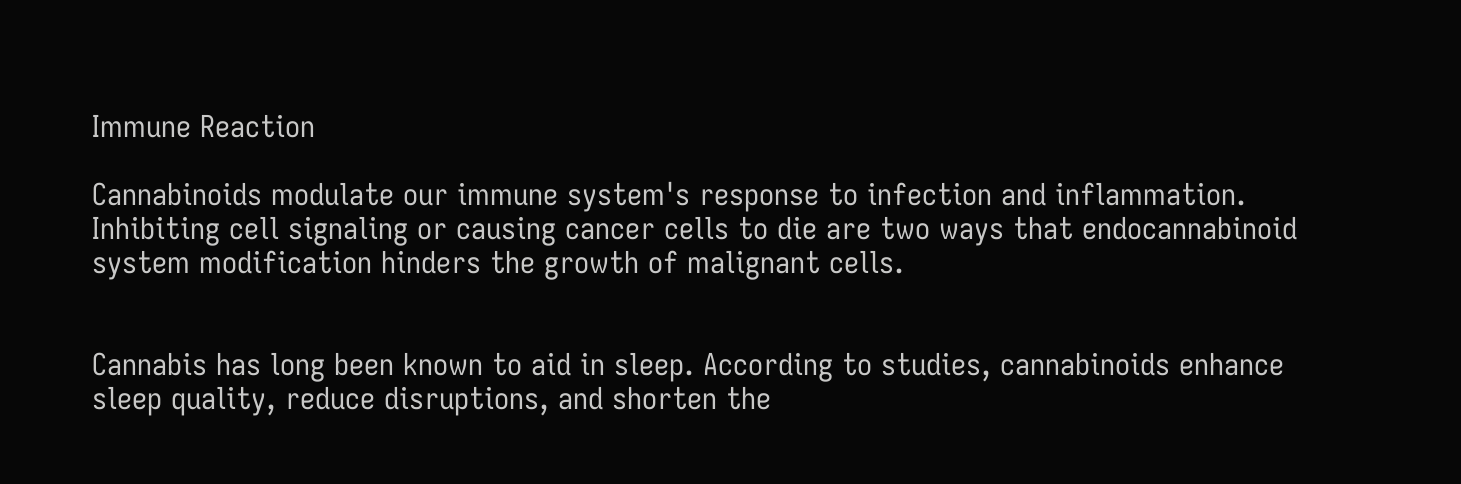Immune Reaction

Cannabinoids modulate our immune system's response to infection and inflammation. Inhibiting cell signaling or causing cancer cells to die are two ways that endocannabinoid system modification hinders the growth of malignant cells.


Cannabis has long been known to aid in sleep. According to studies, cannabinoids enhance sleep quality, reduce disruptions, and shorten the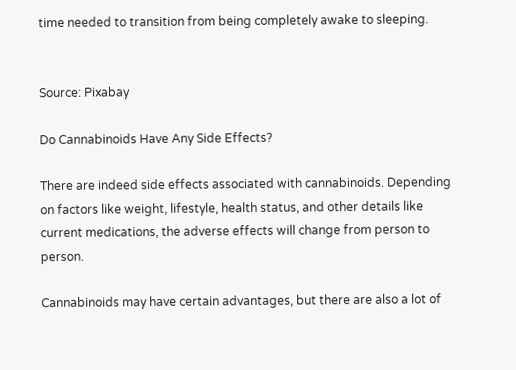time needed to transition from being completely awake to sleeping.


Source: Pixabay

Do Cannabinoids Have Any Side Effects?

There are indeed side effects associated with cannabinoids. Depending on factors like weight, lifestyle, health status, and other details like current medications, the adverse effects will change from person to person.

Cannabinoids may have certain advantages, but there are also a lot of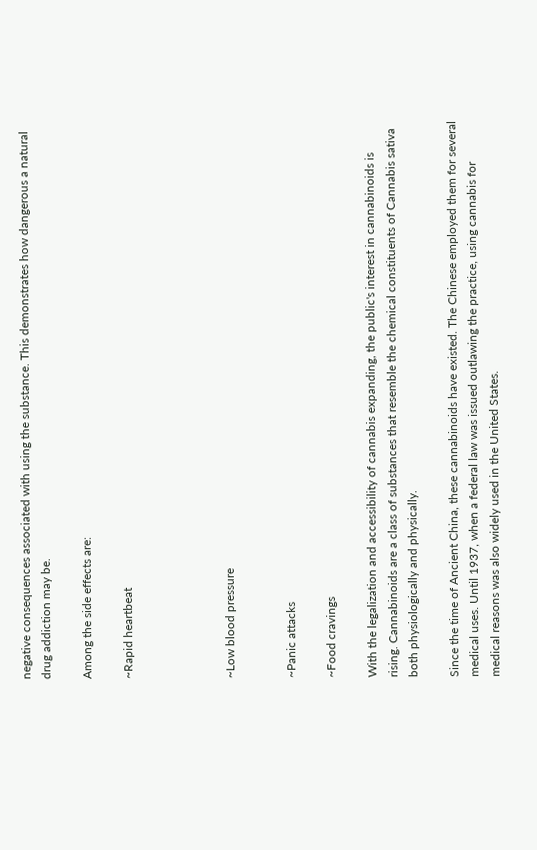negative consequences associated with using the substance. This demonstrates how dangerous a natural drug addiction may be.

Among the side effects are:

~Rapid heartbeat




~Low blood pressure


~Panic attacks

~Food cravings

With the legalization and accessibility of cannabis expanding, the public's interest in cannabinoids is rising. Cannabinoids are a class of substances that resemble the chemical constituents of Cannabis sativa both physiologically and physically.

Since the time of Ancient China, these cannabinoids have existed. The Chinese employed them for several medical uses. Until 1937, when a federal law was issued outlawing the practice, using cannabis for medical reasons was also widely used in the United States.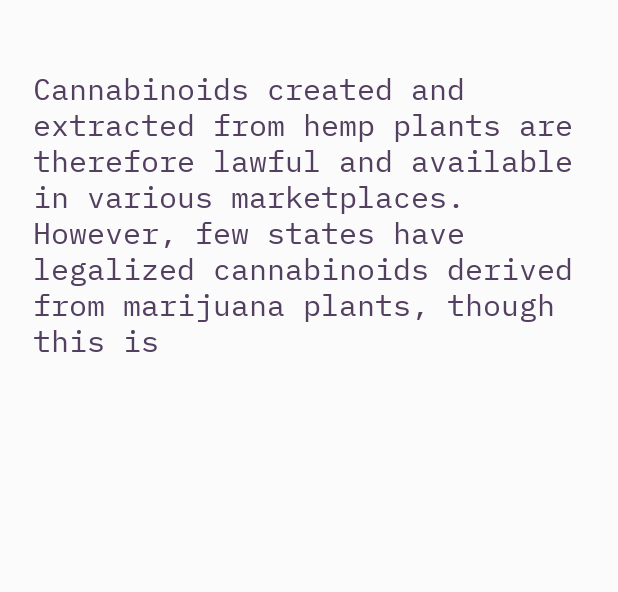Cannabinoids created and extracted from hemp plants are therefore lawful and available in various marketplaces. However, few states have legalized cannabinoids derived from marijuana plants, though this is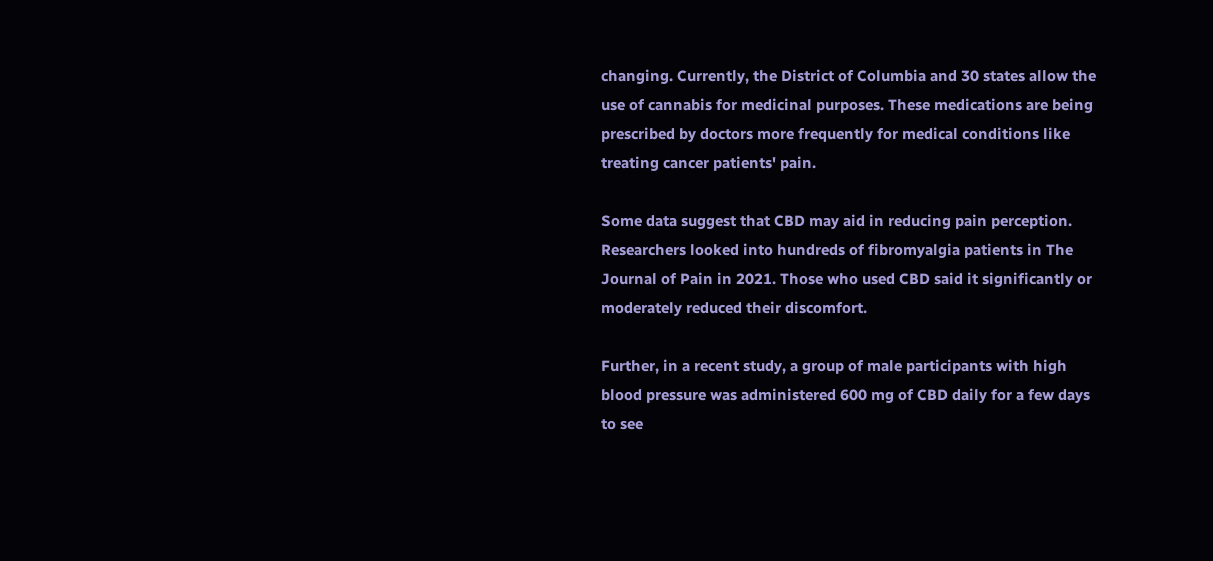changing. Currently, the District of Columbia and 30 states allow the use of cannabis for medicinal purposes. These medications are being prescribed by doctors more frequently for medical conditions like treating cancer patients' pain.

Some data suggest that CBD may aid in reducing pain perception. Researchers looked into hundreds of fibromyalgia patients in The Journal of Pain in 2021. Those who used CBD said it significantly or moderately reduced their discomfort.

Further, in a recent study, a group of male participants with high blood pressure was administered 600 mg of CBD daily for a few days to see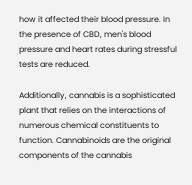how it affected their blood pressure. In the presence of CBD, men's blood pressure and heart rates during stressful tests are reduced.

Additionally, cannabis is a sophisticated plant that relies on the interactions of numerous chemical constituents to function. Cannabinoids are the original components of the cannabis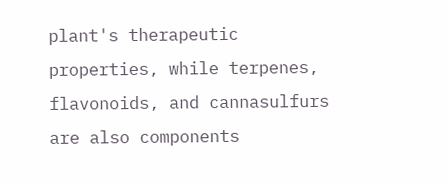plant's therapeutic properties, while terpenes, flavonoids, and cannasulfurs are also components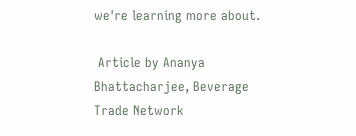we're learning more about.

 Article by Ananya Bhattacharjee, Beverage Trade Network